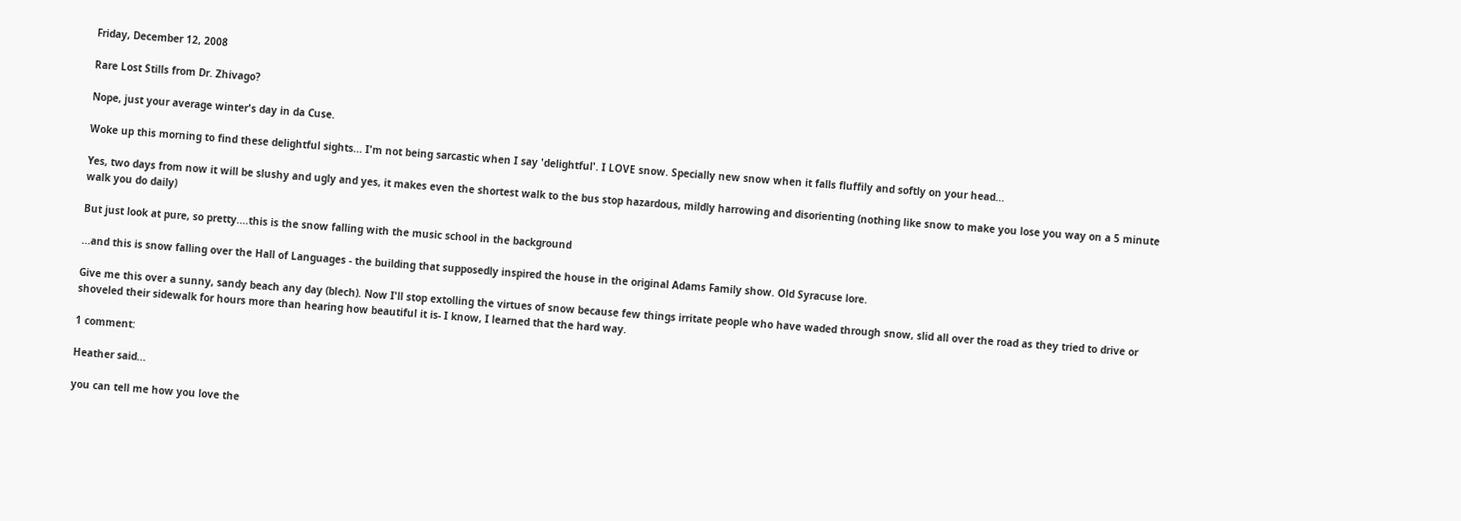Friday, December 12, 2008

Rare Lost Stills from Dr. Zhivago?

Nope, just your average winter's day in da Cuse.

Woke up this morning to find these delightful sights... I'm not being sarcastic when I say 'delightful'. I LOVE snow. Specially new snow when it falls fluffily and softly on your head...

Yes, two days from now it will be slushy and ugly and yes, it makes even the shortest walk to the bus stop hazardous, mildly harrowing and disorienting (nothing like snow to make you lose you way on a 5 minute walk you do daily)

But just look at pure, so pretty....this is the snow falling with the music school in the background

...and this is snow falling over the Hall of Languages - the building that supposedly inspired the house in the original Adams Family show. Old Syracuse lore.

Give me this over a sunny, sandy beach any day (blech). Now I'll stop extolling the virtues of snow because few things irritate people who have waded through snow, slid all over the road as they tried to drive or shoveled their sidewalk for hours more than hearing how beautiful it is- I know, I learned that the hard way.

1 comment:

Heather said...

you can tell me how you love the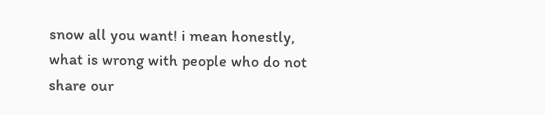snow all you want! i mean honestly, what is wrong with people who do not share our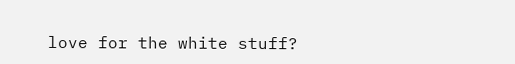love for the white stuff?